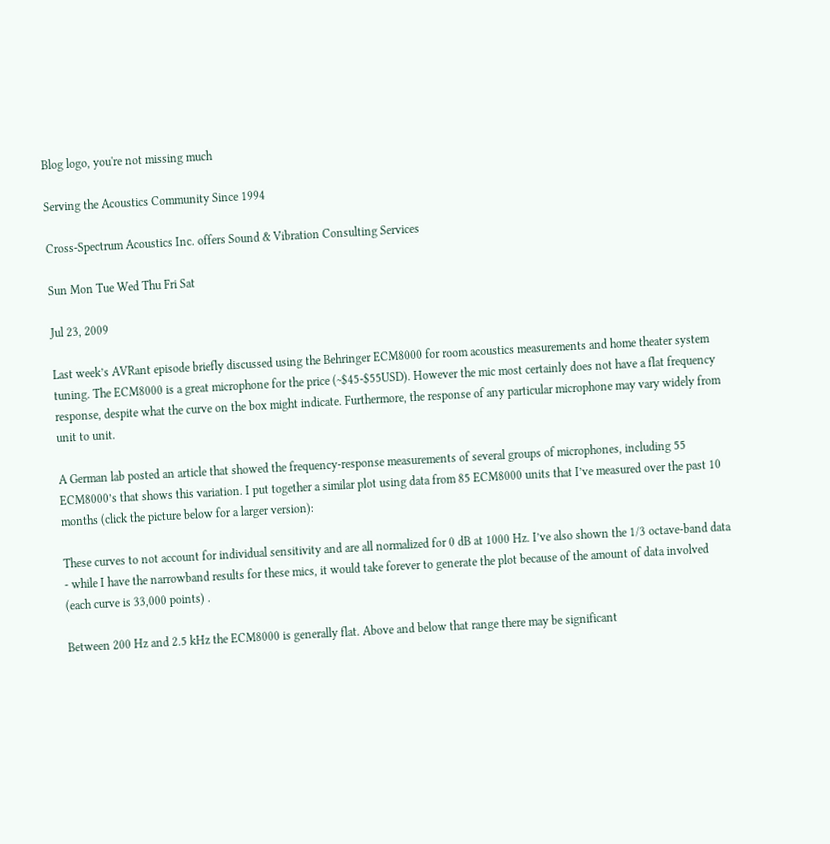Blog logo, you're not missing much

Serving the Acoustics Community Since 1994

Cross-Spectrum Acoustics Inc. offers Sound & Vibration Consulting Services

Sun Mon Tue Wed Thu Fri Sat

Jul 23, 2009

Last week’s AVRant episode briefly discussed using the Behringer ECM8000 for room acoustics measurements and home theater system tuning. The ECM8000 is a great microphone for the price (~$45-$55USD). However the mic most certainly does not have a flat frequency response, despite what the curve on the box might indicate. Furthermore, the response of any particular microphone may vary widely from unit to unit.

A German lab posted an article that showed the frequency-response measurements of several groups of microphones, including 55 ECM8000’s that shows this variation. I put together a similar plot using data from 85 ECM8000 units that I’ve measured over the past 10 months (click the picture below for a larger version):

These curves to not account for individual sensitivity and are all normalized for 0 dB at 1000 Hz. I’ve also shown the 1/3 octave-band data - while I have the narrowband results for these mics, it would take forever to generate the plot because of the amount of data involved (each curve is 33,000 points) .

Between 200 Hz and 2.5 kHz the ECM8000 is generally flat. Above and below that range there may be significant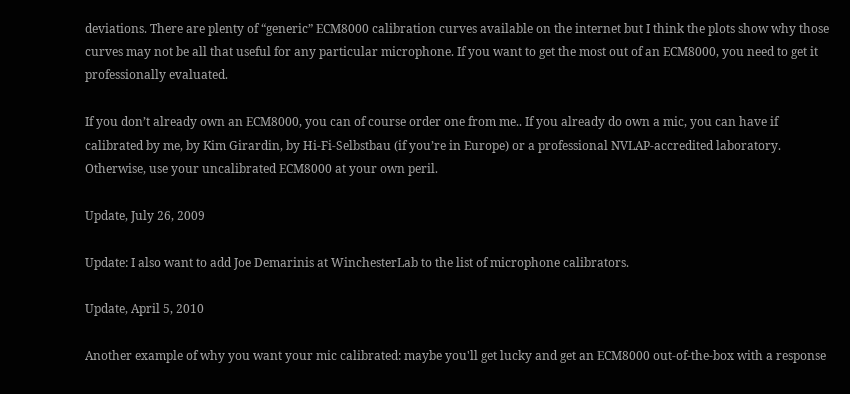deviations. There are plenty of “generic” ECM8000 calibration curves available on the internet but I think the plots show why those curves may not be all that useful for any particular microphone. If you want to get the most out of an ECM8000, you need to get it professionally evaluated.

If you don’t already own an ECM8000, you can of course order one from me.. If you already do own a mic, you can have if calibrated by me, by Kim Girardin, by Hi-Fi-Selbstbau (if you’re in Europe) or a professional NVLAP-accredited laboratory. Otherwise, use your uncalibrated ECM8000 at your own peril.

Update, July 26, 2009

Update: I also want to add Joe Demarinis at WinchesterLab to the list of microphone calibrators.

Update, April 5, 2010

Another example of why you want your mic calibrated: maybe you'll get lucky and get an ECM8000 out-of-the-box with a response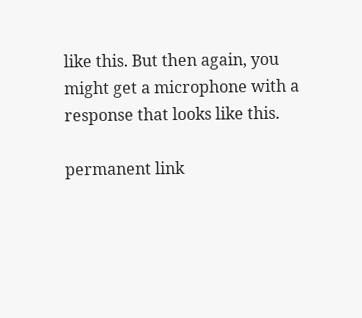like this. But then again, you might get a microphone with a response that looks like this.

permanent link